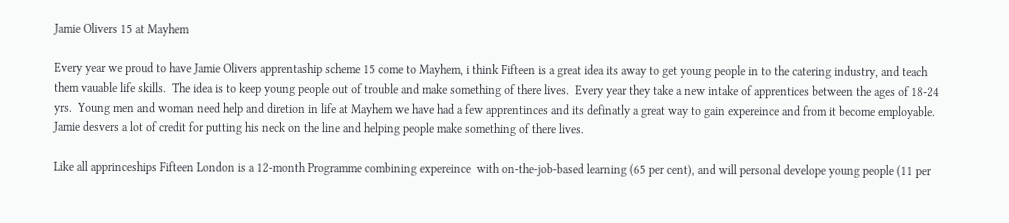Jamie Olivers 15 at Mayhem

Every year we proud to have Jamie Olivers apprentaship scheme 15 come to Mayhem, i think Fifteen is a great idea its away to get young people in to the catering industry, and teach them vauable life skills.  The idea is to keep young people out of trouble and make something of there lives.  Every year they take a new intake of apprentices between the ages of 18-24 yrs.  Young men and woman need help and diretion in life at Mayhem we have had a few apprentinces and its definatly a great way to gain expereince and from it become employable.  Jamie desvers a lot of credit for putting his neck on the line and helping people make something of there lives.

Like all apprinceships Fifteen London is a 12-month Programme combining expereince  with on-the-job-based learning (65 per cent), and will personal develope young people (11 per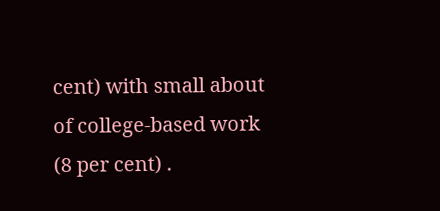cent) with small about of college-based work (8 per cent) .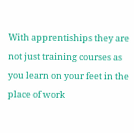With apprentiships they are not just training courses as you learn on your feet in the place of work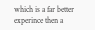which is a far better experince then a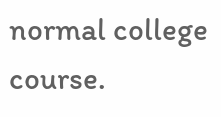normal college course.